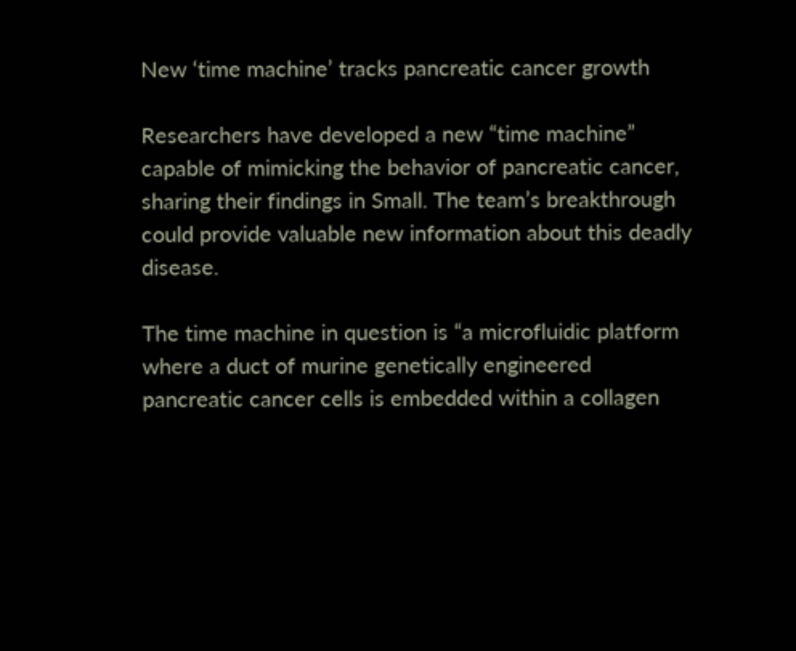New ‘time machine’ tracks pancreatic cancer growth

Researchers have developed a new “time machine” capable of mimicking the behavior of pancreatic cancer, sharing their findings in Small. The team’s breakthrough could provide valuable new information about this deadly disease.

The time machine in question is “a microfluidic platform where a duct of murine genetically engineered pancreatic cancer cells is embedded within a collagen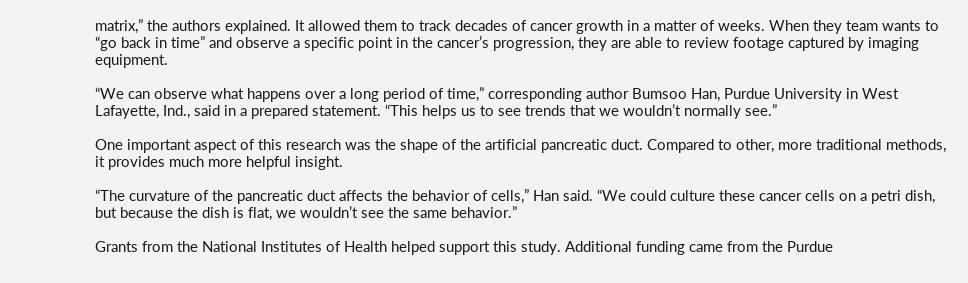matrix,” the authors explained. It allowed them to track decades of cancer growth in a matter of weeks. When they team wants to “go back in time” and observe a specific point in the cancer’s progression, they are able to review footage captured by imaging equipment.

“We can observe what happens over a long period of time,” corresponding author Bumsoo Han, Purdue University in West Lafayette, Ind., said in a prepared statement. “This helps us to see trends that we wouldn’t normally see.”

One important aspect of this research was the shape of the artificial pancreatic duct. Compared to other, more traditional methods, it provides much more helpful insight.

“The curvature of the pancreatic duct affects the behavior of cells,” Han said. “We could culture these cancer cells on a petri dish, but because the dish is flat, we wouldn’t see the same behavior.”

Grants from the National Institutes of Health helped support this study. Additional funding came from the Purdue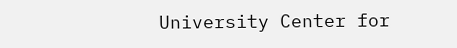University Center for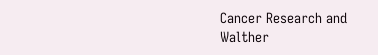Cancer Research and Walther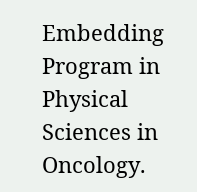Embedding Program in Physical Sciences in Oncology.